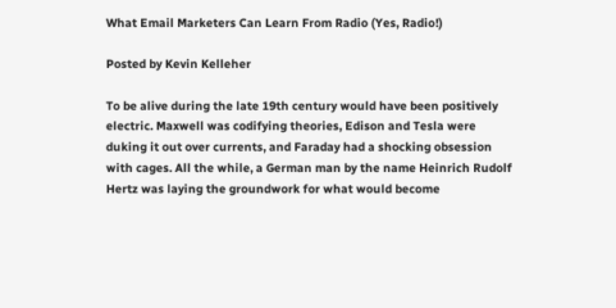What Email Marketers Can Learn From Radio (Yes, Radio!)

Posted by Kevin Kelleher

To be alive during the late 19th century would have been positively electric. Maxwell was codifying theories, Edison and Tesla were duking it out over currents, and Faraday had a shocking obsession with cages. All the while, a German man by the name Heinrich Rudolf Hertz was laying the groundwork for what would become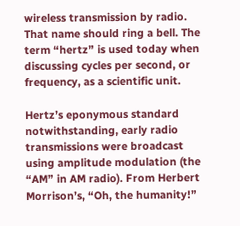wireless transmission by radio. That name should ring a bell. The term “hertz” is used today when discussing cycles per second, or frequency, as a scientific unit.

Hertz’s eponymous standard notwithstanding, early radio transmissions were broadcast using amplitude modulation (the “AM” in AM radio). From Herbert Morrison’s, “Oh, the humanity!”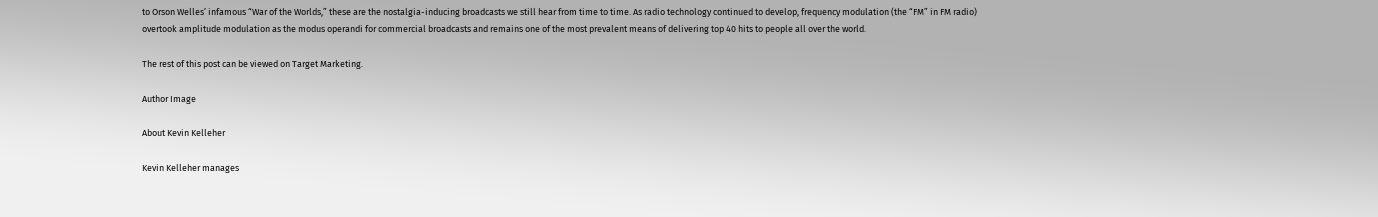to Orson Welles’ infamous “War of the Worlds,” these are the nostalgia-inducing broadcasts we still hear from time to time. As radio technology continued to develop, frequency modulation (the “FM” in FM radio) overtook amplitude modulation as the modus operandi for commercial broadcasts and remains one of the most prevalent means of delivering top 40 hits to people all over the world.

The rest of this post can be viewed on Target Marketing.

Author Image

About Kevin Kelleher

Kevin Kelleher manages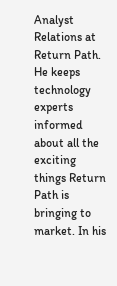Analyst Relations at Return Path. He keeps technology experts informed about all the exciting things Return Path is bringing to market. In his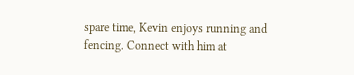spare time, Kevin enjoys running and fencing. Connect with him at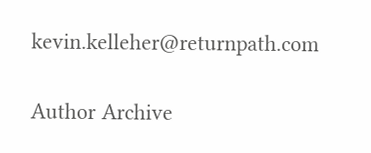kevin.kelleher@returnpath.com

Author Archive